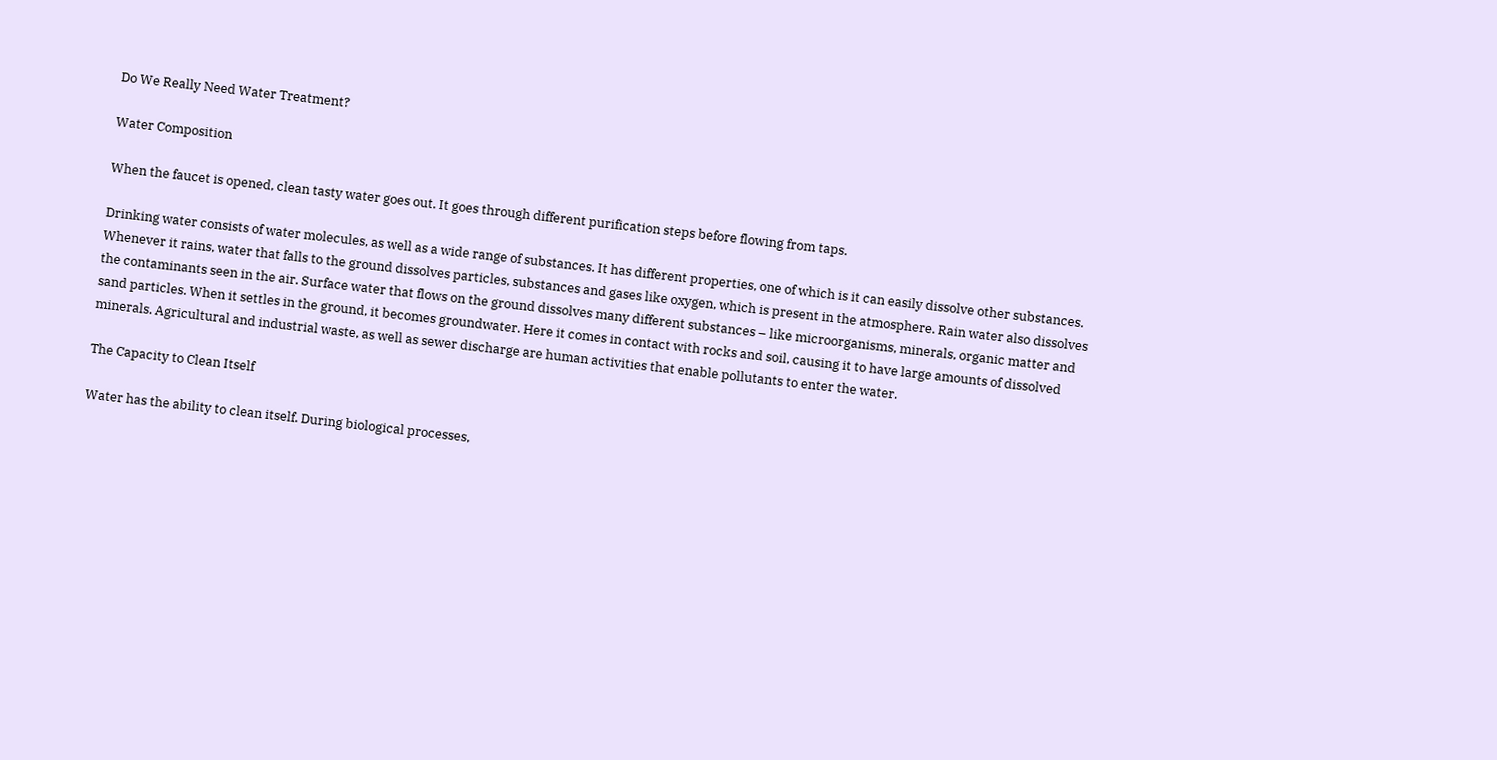Do We Really Need Water Treatment?

Water Composition

When the faucet is opened, clean tasty water goes out. It goes through different purification steps before flowing from taps.

Drinking water consists of water molecules, as well as a wide range of substances. It has different properties, one of which is it can easily dissolve other substances. Whenever it rains, water that falls to the ground dissolves particles, substances and gases like oxygen, which is present in the atmosphere. Rain water also dissolves the contaminants seen in the air. Surface water that flows on the ground dissolves many different substances – like microorganisms, minerals, organic matter and sand particles. When it settles in the ground, it becomes groundwater. Here it comes in contact with rocks and soil, causing it to have large amounts of dissolved minerals. Agricultural and industrial waste, as well as sewer discharge are human activities that enable pollutants to enter the water.

The Capacity to Clean Itself

Water has the ability to clean itself. During biological processes,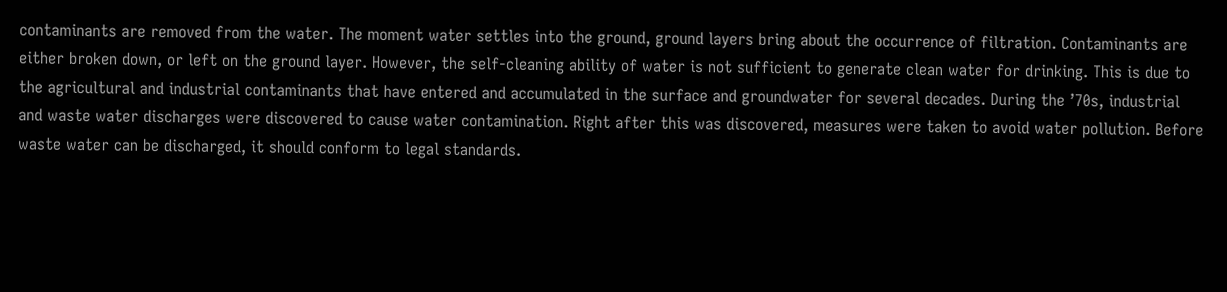contaminants are removed from the water. The moment water settles into the ground, ground layers bring about the occurrence of filtration. Contaminants are either broken down, or left on the ground layer. However, the self-cleaning ability of water is not sufficient to generate clean water for drinking. This is due to the agricultural and industrial contaminants that have entered and accumulated in the surface and groundwater for several decades. During the ’70s, industrial and waste water discharges were discovered to cause water contamination. Right after this was discovered, measures were taken to avoid water pollution. Before waste water can be discharged, it should conform to legal standards.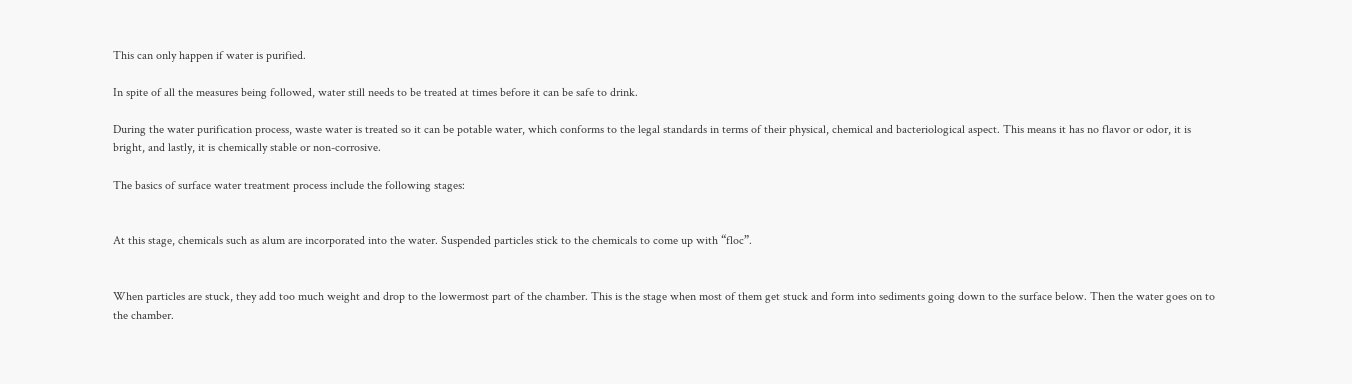This can only happen if water is purified.

In spite of all the measures being followed, water still needs to be treated at times before it can be safe to drink.

During the water purification process, waste water is treated so it can be potable water, which conforms to the legal standards in terms of their physical, chemical and bacteriological aspect. This means it has no flavor or odor, it is bright, and lastly, it is chemically stable or non-corrosive.

The basics of surface water treatment process include the following stages:


At this stage, chemicals such as alum are incorporated into the water. Suspended particles stick to the chemicals to come up with “floc”.


When particles are stuck, they add too much weight and drop to the lowermost part of the chamber. This is the stage when most of them get stuck and form into sediments going down to the surface below. Then the water goes on to the chamber.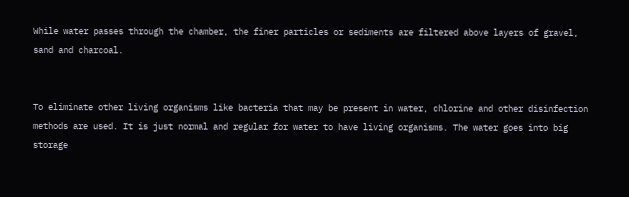While water passes through the chamber, the finer particles or sediments are filtered above layers of gravel, sand and charcoal.


To eliminate other living organisms like bacteria that may be present in water, chlorine and other disinfection methods are used. It is just normal and regular for water to have living organisms. The water goes into big storage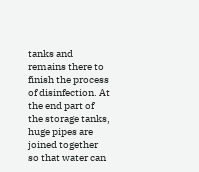tanks and remains there to finish the process of disinfection. At the end part of the storage tanks, huge pipes are joined together so that water can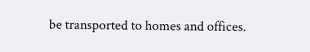be transported to homes and offices.